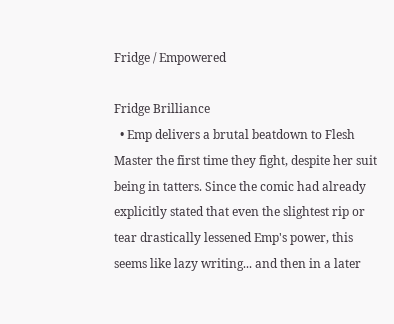Fridge / Empowered

Fridge Brilliance
  • Emp delivers a brutal beatdown to Flesh Master the first time they fight, despite her suit being in tatters. Since the comic had already explicitly stated that even the slightest rip or tear drastically lessened Emp's power, this seems like lazy writing... and then in a later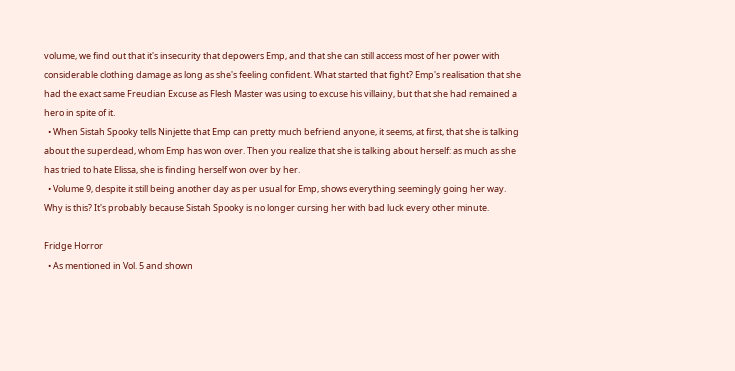volume, we find out that it's insecurity that depowers Emp, and that she can still access most of her power with considerable clothing damage as long as she's feeling confident. What started that fight? Emp's realisation that she had the exact same Freudian Excuse as Flesh Master was using to excuse his villainy, but that she had remained a hero in spite of it.
  • When Sistah Spooky tells Ninjette that Emp can pretty much befriend anyone, it seems, at first, that she is talking about the superdead, whom Emp has won over. Then you realize that she is talking about herself: as much as she has tried to hate Elissa, she is finding herself won over by her.
  • Volume 9, despite it still being another day as per usual for Emp, shows everything seemingly going her way. Why is this? It's probably because Sistah Spooky is no longer cursing her with bad luck every other minute.

Fridge Horror
  • As mentioned in Vol. 5 and shown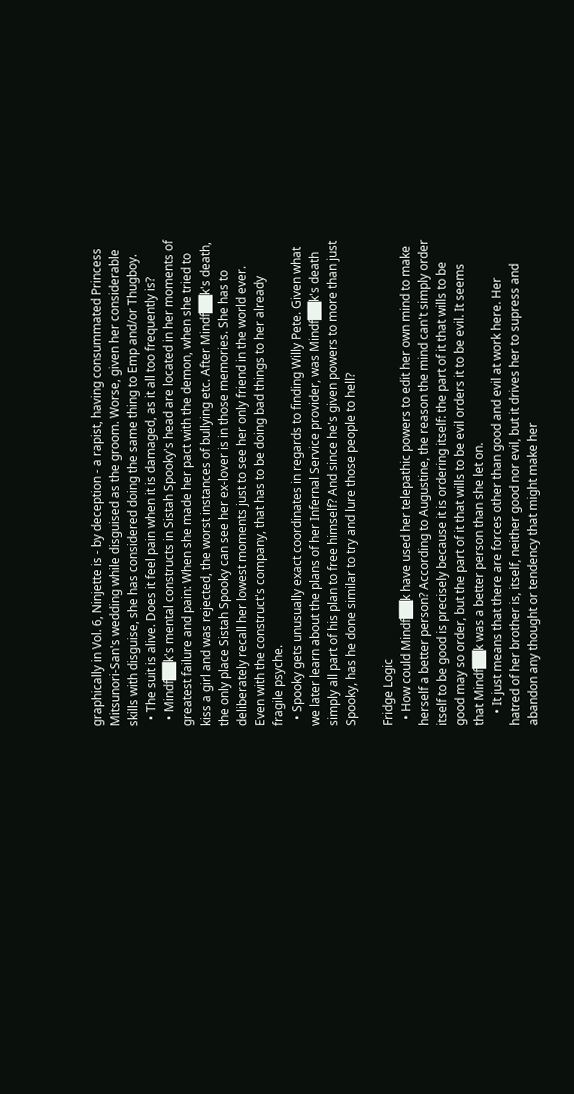graphically in Vol. 6, Ninjette is - by deception - a rapist, having consummated Princess Mitsunori-San's wedding while disguised as the groom. Worse, given her considerable skills with disguise, she has considered doing the same thing to Emp and/or Thugboy.
  • The suit is alive. Does it feel pain when it is damaged, as it all too frequently is?
  • Mindf██k's mental constructs in Sistah Spooky's head are located in her moments of greatest failure and pain: When she made her pact with the demon, when she tried to kiss a girl and was rejected, the worst instances of bullying etc. After Mindf██k's death, the only place Sistah Spooky can see her ex-lover is in those memories. She has to deliberately recall her lowest moments just to see her only friend in the world ever. Even with the construct's company, that has to be doing bad things to her already fragile psyche.
  • Spooky gets unusually exact coordinates in regards to finding Willy Pete. Given what we later learn about the plans of her Infernal Service provider, was Mindf██k's death simply all part of his plan to free himself? And since he's given powers to more than just Spooky, has he done similar to try and lure those people to hell?

Fridge Logic
  • How could Mindf██k have used her telepathic powers to edit her own mind to make herself a better person? According to Augustine, the reason the mind can't simply order itself to be good is precisely because it is ordering itself: the part of it that wills to be good may so order, but the part of it that wills to be evil orders it to be evil. It seems that Mindf██k was a better person than she let on.
    • It just means that there are forces other than good and evil at work here. Her hatred of her brother is, itself, neither good nor evil, but it drives her to supress and abandon any thought or tendency that might make her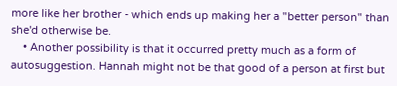more like her brother - which ends up making her a "better person" than she'd otherwise be.
    • Another possibility is that it occurred pretty much as a form of autosuggestion. Hannah might not be that good of a person at first but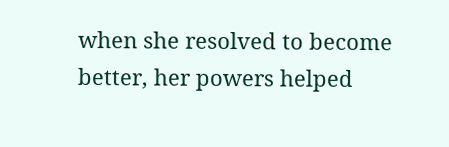when she resolved to become better, her powers helped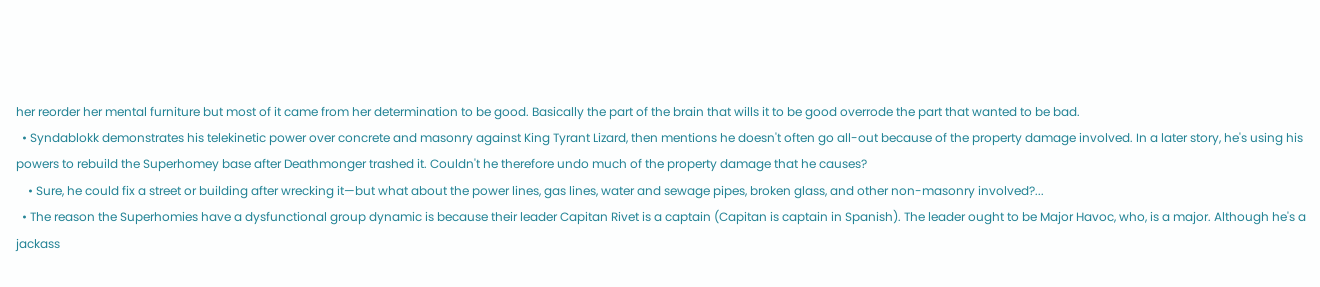her reorder her mental furniture but most of it came from her determination to be good. Basically the part of the brain that wills it to be good overrode the part that wanted to be bad.
  • Syndablokk demonstrates his telekinetic power over concrete and masonry against King Tyrant Lizard, then mentions he doesn't often go all-out because of the property damage involved. In a later story, he's using his powers to rebuild the Superhomey base after Deathmonger trashed it. Couldn't he therefore undo much of the property damage that he causes?
    • Sure, he could fix a street or building after wrecking it—but what about the power lines, gas lines, water and sewage pipes, broken glass, and other non-masonry involved?...
  • The reason the Superhomies have a dysfunctional group dynamic is because their leader Capitan Rivet is a captain (Capitan is captain in Spanish). The leader ought to be Major Havoc, who, is a major. Although he's a jackass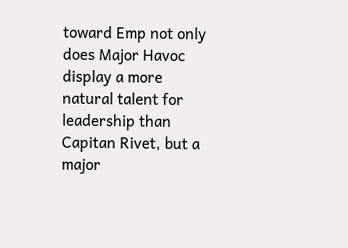toward Emp not only does Major Havoc display a more natural talent for leadership than Capitan Rivet, but a major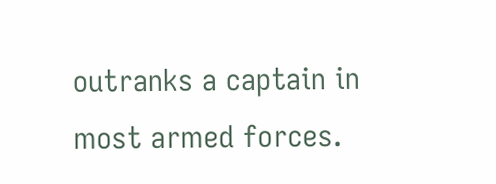outranks a captain in most armed forces.